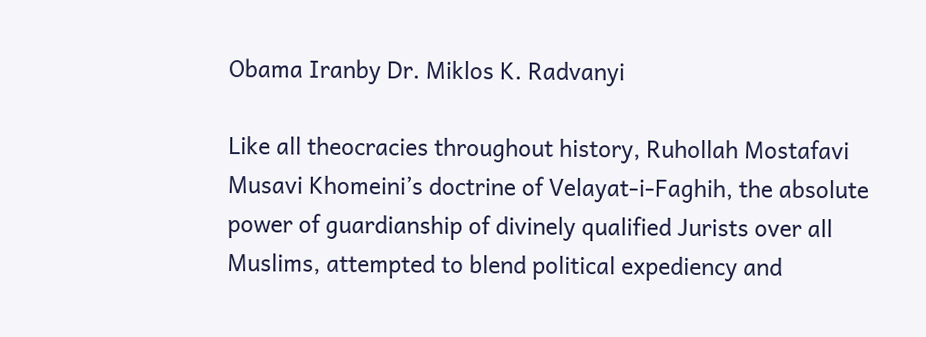Obama Iranby Dr. Miklos K. Radvanyi

Like all theocracies throughout history, Ruhollah Mostafavi Musavi Khomeini’s doctrine of Velayat-i-Faghih, the absolute power of guardianship of divinely qualified Jurists over all Muslims, attempted to blend political expediency and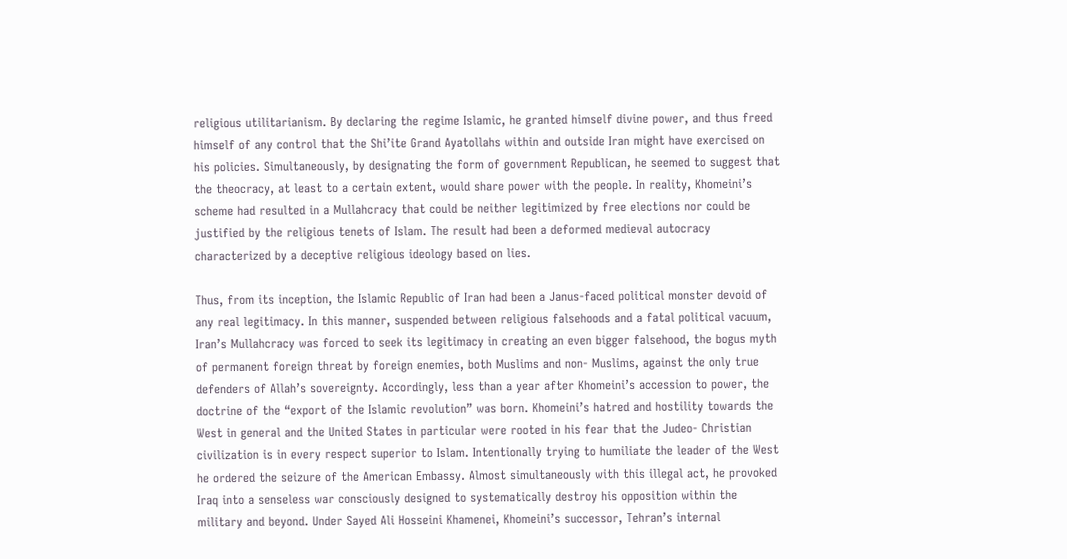religious utilitarianism. By declaring the regime Islamic, he granted himself divine power, and thus freed himself of any control that the Shi’ite Grand Ayatollahs within and outside Iran might have exercised on his policies. Simultaneously, by designating the form of government Republican, he seemed to suggest that the theocracy, at least to a certain extent, would share power with the people. In reality, Khomeini’s scheme had resulted in a Mullahcracy that could be neither legitimized by free elections nor could be justified by the religious tenets of Islam. The result had been a deformed medieval autocracy characterized by a deceptive religious ideology based on lies.

Thus, from its inception, the Islamic Republic of Iran had been a Janus-faced political monster devoid of any real legitimacy. In this manner, suspended between religious falsehoods and a fatal political vacuum, Iran’s Mullahcracy was forced to seek its legitimacy in creating an even bigger falsehood, the bogus myth of permanent foreign threat by foreign enemies, both Muslims and non- Muslims, against the only true defenders of Allah’s sovereignty. Accordingly, less than a year after Khomeini’s accession to power, the doctrine of the “export of the Islamic revolution” was born. Khomeini’s hatred and hostility towards the West in general and the United States in particular were rooted in his fear that the Judeo- Christian civilization is in every respect superior to Islam. Intentionally trying to humiliate the leader of the West he ordered the seizure of the American Embassy. Almost simultaneously with this illegal act, he provoked Iraq into a senseless war consciously designed to systematically destroy his opposition within the military and beyond. Under Sayed Ali Hosseini Khamenei, Khomeini’s successor, Tehran’s internal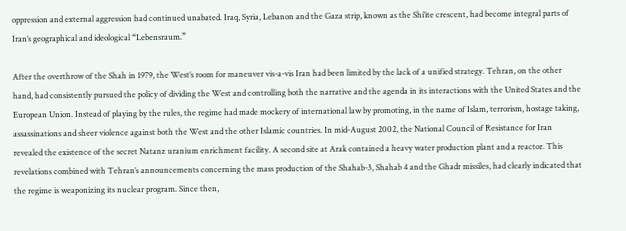oppression and external aggression had continued unabated. Iraq, Syria, Lebanon and the Gaza strip, known as the Shi’ite crescent, had become integral parts of Iran’s geographical and ideological “Lebensraum.”

After the overthrow of the Shah in 1979, the West’s room for maneuver vis-a-vis Iran had been limited by the lack of a unified strategy. Tehran, on the other hand, had consistently pursued the policy of dividing the West and controlling both the narrative and the agenda in its interactions with the United States and the European Union. Instead of playing by the rules, the regime had made mockery of international law by promoting, in the name of Islam, terrorism, hostage taking, assassinations and sheer violence against both the West and the other Islamic countries. In mid-August 2002, the National Council of Resistance for Iran revealed the existence of the secret Natanz uranium enrichment facility. A second site at Arak contained a heavy water production plant and a reactor. This revelations combined with Tehran’s announcements concerning the mass production of the Shahab-3, Shahab 4 and the Ghadr missiles, had clearly indicated that the regime is weaponizing its nuclear program. Since then,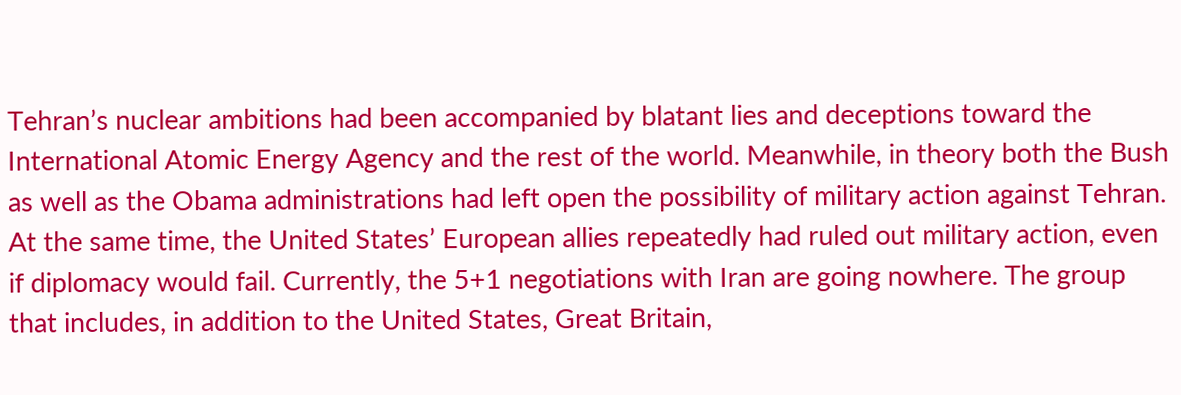Tehran’s nuclear ambitions had been accompanied by blatant lies and deceptions toward the International Atomic Energy Agency and the rest of the world. Meanwhile, in theory both the Bush as well as the Obama administrations had left open the possibility of military action against Tehran. At the same time, the United States’ European allies repeatedly had ruled out military action, even if diplomacy would fail. Currently, the 5+1 negotiations with Iran are going nowhere. The group that includes, in addition to the United States, Great Britain,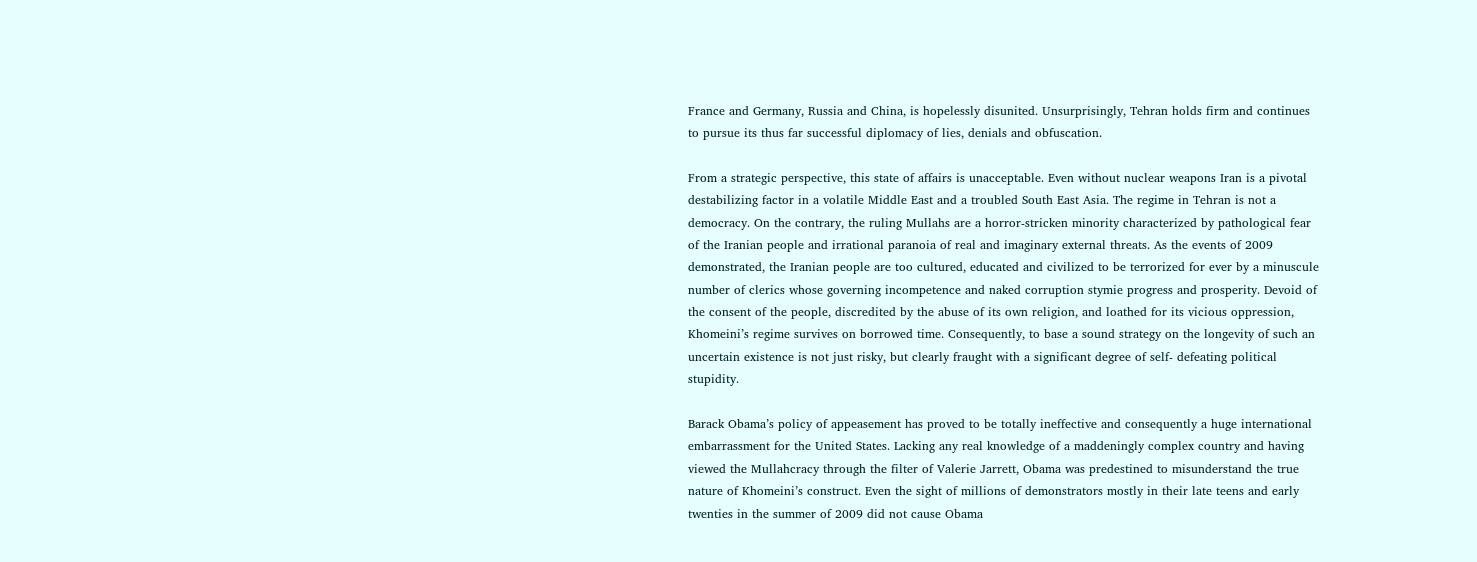France and Germany, Russia and China, is hopelessly disunited. Unsurprisingly, Tehran holds firm and continues to pursue its thus far successful diplomacy of lies, denials and obfuscation.

From a strategic perspective, this state of affairs is unacceptable. Even without nuclear weapons Iran is a pivotal destabilizing factor in a volatile Middle East and a troubled South East Asia. The regime in Tehran is not a democracy. On the contrary, the ruling Mullahs are a horror-stricken minority characterized by pathological fear of the Iranian people and irrational paranoia of real and imaginary external threats. As the events of 2009 demonstrated, the Iranian people are too cultured, educated and civilized to be terrorized for ever by a minuscule number of clerics whose governing incompetence and naked corruption stymie progress and prosperity. Devoid of the consent of the people, discredited by the abuse of its own religion, and loathed for its vicious oppression, Khomeini’s regime survives on borrowed time. Consequently, to base a sound strategy on the longevity of such an uncertain existence is not just risky, but clearly fraught with a significant degree of self- defeating political stupidity.

Barack Obama’s policy of appeasement has proved to be totally ineffective and consequently a huge international embarrassment for the United States. Lacking any real knowledge of a maddeningly complex country and having viewed the Mullahcracy through the filter of Valerie Jarrett, Obama was predestined to misunderstand the true nature of Khomeini’s construct. Even the sight of millions of demonstrators mostly in their late teens and early twenties in the summer of 2009 did not cause Obama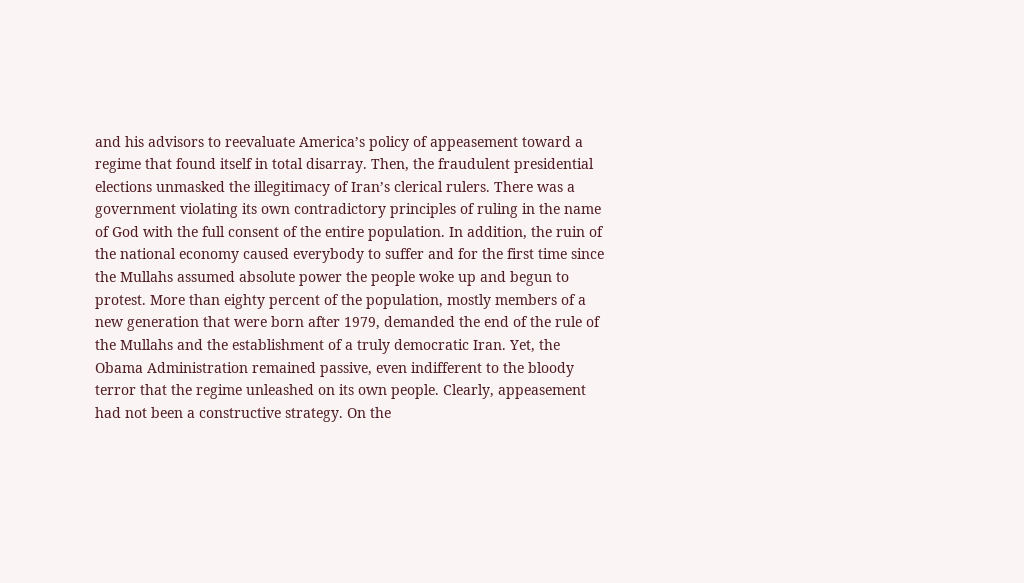and his advisors to reevaluate America’s policy of appeasement toward a regime that found itself in total disarray. Then, the fraudulent presidential elections unmasked the illegitimacy of Iran’s clerical rulers. There was a government violating its own contradictory principles of ruling in the name of God with the full consent of the entire population. In addition, the ruin of the national economy caused everybody to suffer and for the first time since the Mullahs assumed absolute power the people woke up and begun to protest. More than eighty percent of the population, mostly members of a new generation that were born after 1979, demanded the end of the rule of the Mullahs and the establishment of a truly democratic Iran. Yet, the Obama Administration remained passive, even indifferent to the bloody terror that the regime unleashed on its own people. Clearly, appeasement had not been a constructive strategy. On the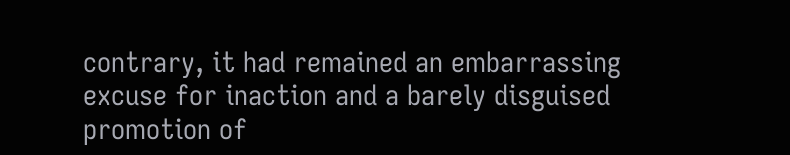contrary, it had remained an embarrassing excuse for inaction and a barely disguised promotion of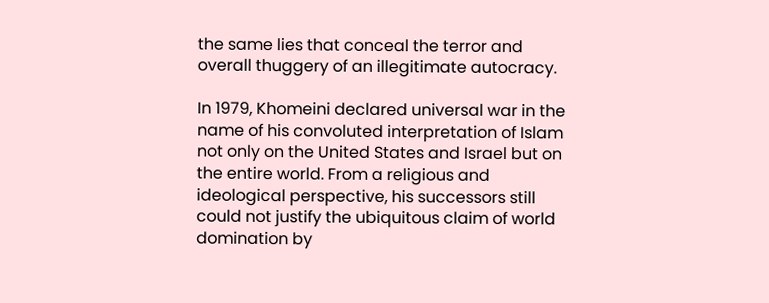the same lies that conceal the terror and overall thuggery of an illegitimate autocracy.

In 1979, Khomeini declared universal war in the name of his convoluted interpretation of Islam not only on the United States and Israel but on the entire world. From a religious and ideological perspective, his successors still could not justify the ubiquitous claim of world domination by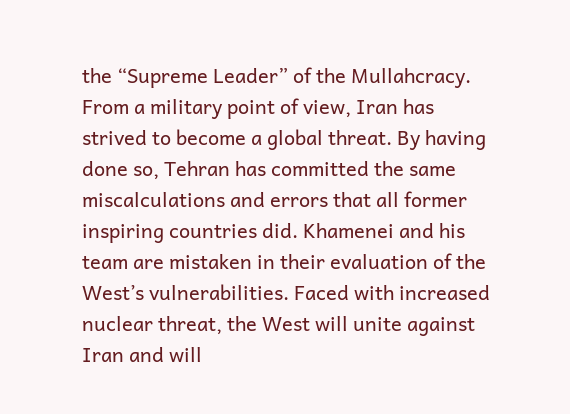the “Supreme Leader” of the Mullahcracy. From a military point of view, Iran has strived to become a global threat. By having done so, Tehran has committed the same miscalculations and errors that all former inspiring countries did. Khamenei and his team are mistaken in their evaluation of the West’s vulnerabilities. Faced with increased nuclear threat, the West will unite against Iran and will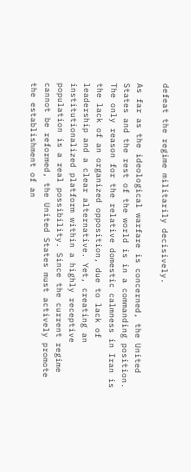defeat the regime militarily decisively.

As far as the ideological warfare is concerned, the United States and the rest of the world is in a commanding position. The only reason for the relative domestic calmness in Iran is the lack of an organized opposition, due to lack of leadership and a clear alternative. Yet, creating an institutionalized platform within a highly receptive population is a real possibility. Since the current regime cannot be reformed, the United States must actively promote the establishment of an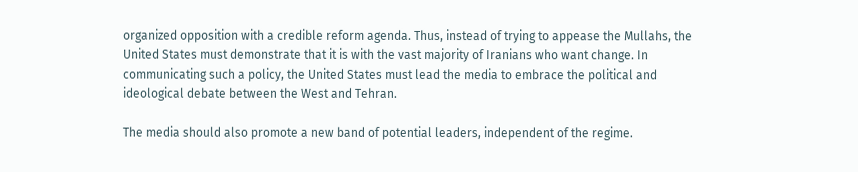organized opposition with a credible reform agenda. Thus, instead of trying to appease the Mullahs, the United States must demonstrate that it is with the vast majority of Iranians who want change. In communicating such a policy, the United States must lead the media to embrace the political and ideological debate between the West and Tehran.

The media should also promote a new band of potential leaders, independent of the regime.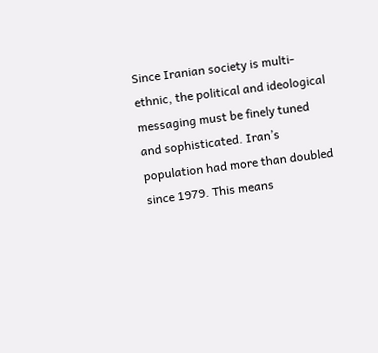Since Iranian society is multi-ethnic, the political and ideological messaging must be finely tuned and sophisticated. Iran’s population had more than doubled since 1979. This means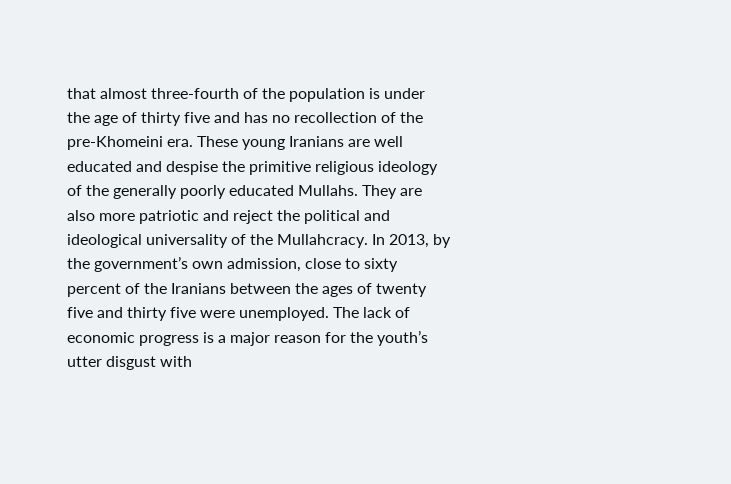that almost three-fourth of the population is under the age of thirty five and has no recollection of the pre-Khomeini era. These young Iranians are well educated and despise the primitive religious ideology of the generally poorly educated Mullahs. They are also more patriotic and reject the political and ideological universality of the Mullahcracy. In 2013, by the government’s own admission, close to sixty percent of the Iranians between the ages of twenty five and thirty five were unemployed. The lack of economic progress is a major reason for the youth’s utter disgust with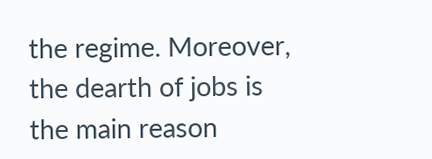the regime. Moreover, the dearth of jobs is the main reason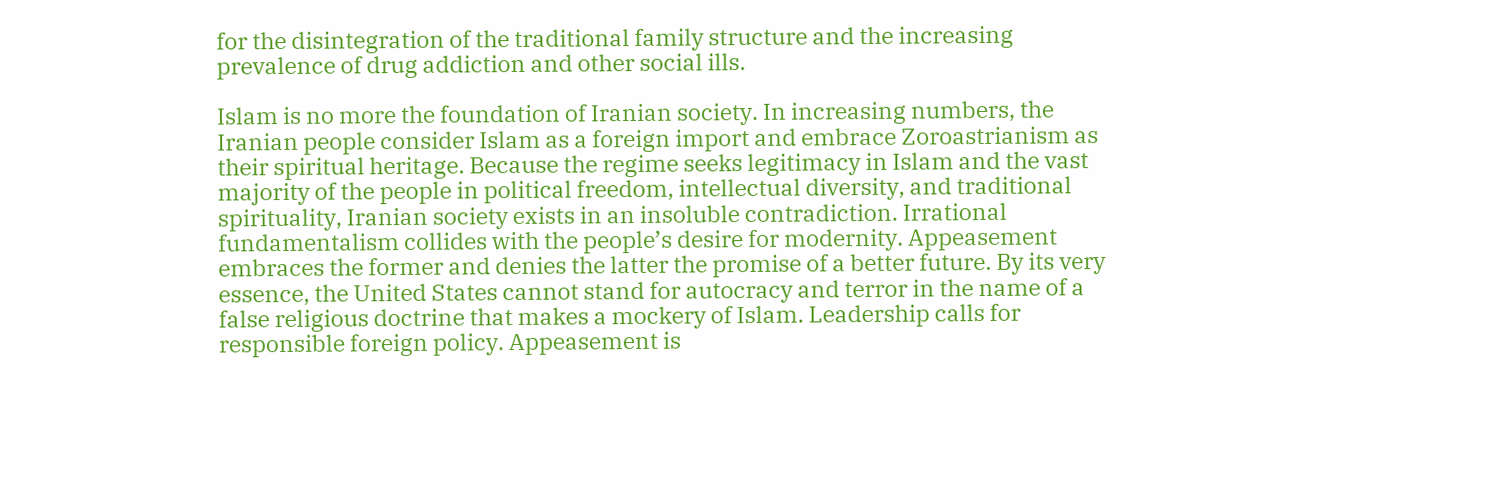for the disintegration of the traditional family structure and the increasing prevalence of drug addiction and other social ills.

Islam is no more the foundation of Iranian society. In increasing numbers, the Iranian people consider Islam as a foreign import and embrace Zoroastrianism as their spiritual heritage. Because the regime seeks legitimacy in Islam and the vast majority of the people in political freedom, intellectual diversity, and traditional spirituality, Iranian society exists in an insoluble contradiction. Irrational fundamentalism collides with the people’s desire for modernity. Appeasement embraces the former and denies the latter the promise of a better future. By its very essence, the United States cannot stand for autocracy and terror in the name of a false religious doctrine that makes a mockery of Islam. Leadership calls for responsible foreign policy. Appeasement is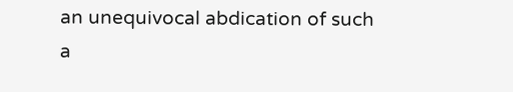an unequivocal abdication of such a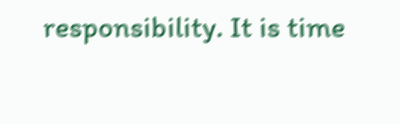responsibility. It is time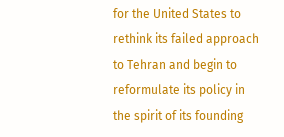for the United States to rethink its failed approach to Tehran and begin to reformulate its policy in the spirit of its founding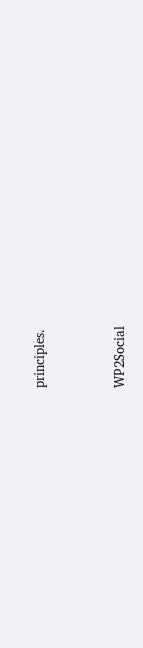principles.


WP2Social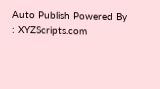Auto Publish Powered By : XYZScripts.com